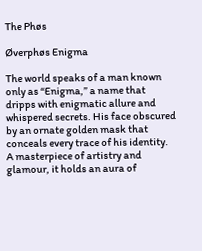The Phøs

Øverphøs Enigma

The world speaks of a man known only as “Enigma,” a name that dripps with enigmatic allure and whispered secrets. His face obscured by an ornate golden mask that conceals every trace of his identity. A masterpiece of artistry and glamour, it holds an aura of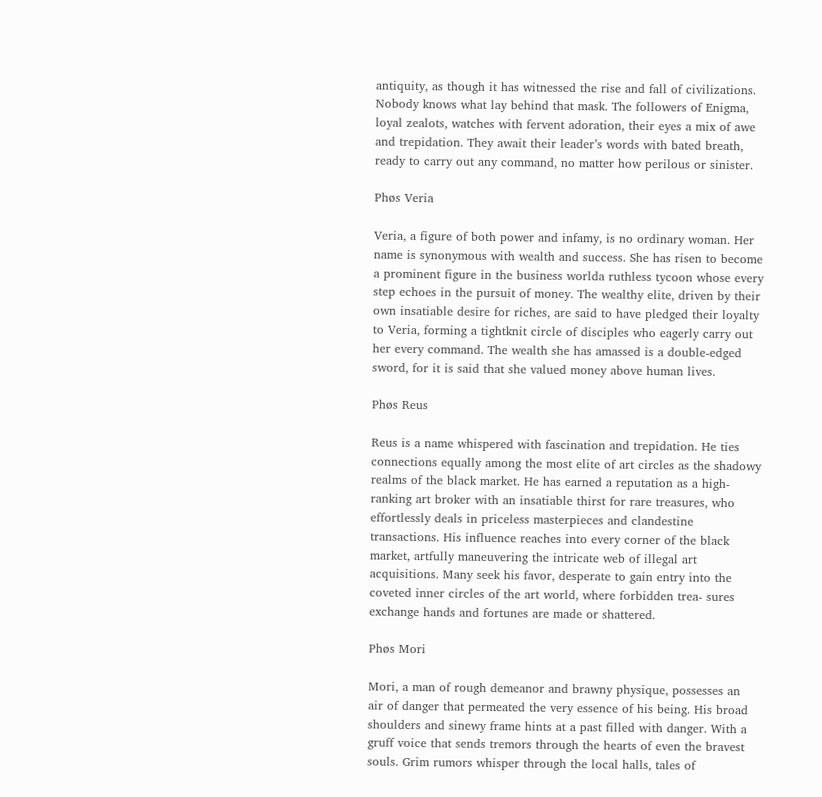antiquity, as though it has witnessed the rise and fall of civilizations. Nobody knows what lay behind that mask. The followers of Enigma, loyal zealots, watches with fervent adoration, their eyes a mix of awe and trepidation. They await their leader’s words with bated breath, ready to carry out any command, no matter how perilous or sinister.

Phøs Veria

Veria, a figure of both power and infamy, is no ordinary woman. Her name is synonymous with wealth and success. She has risen to become a prominent figure in the business worlda ruthless tycoon whose every step echoes in the pursuit of money. The wealthy elite, driven by their own insatiable desire for riches, are said to have pledged their loyalty to Veria, forming a tightknit circle of disciples who eagerly carry out her every command. The wealth she has amassed is a double-edged sword, for it is said that she valued money above human lives.

Phøs Reus

Reus is a name whispered with fascination and trepidation. He ties connections equally among the most elite of art circles as the shadowy realms of the black market. He has earned a reputation as a high-ranking art broker with an insatiable thirst for rare treasures, who effortlessly deals in priceless masterpieces and clandestine transactions. His influence reaches into every corner of the black market, artfully maneuvering the intricate web of illegal art acquisitions. Many seek his favor, desperate to gain entry into the coveted inner circles of the art world, where forbidden trea- sures exchange hands and fortunes are made or shattered.

Phøs Mori

Mori, a man of rough demeanor and brawny physique, possesses an air of danger that permeated the very essence of his being. His broad shoulders and sinewy frame hints at a past filled with danger. With a gruff voice that sends tremors through the hearts of even the bravest souls. Grim rumors whisper through the local halls, tales of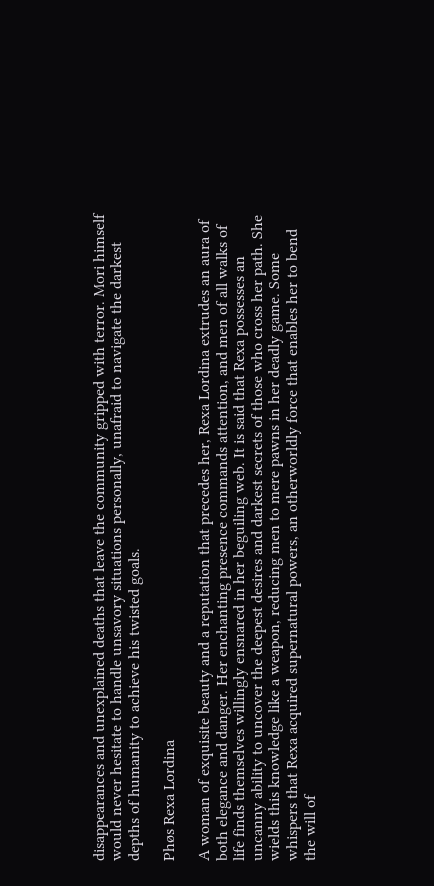disappearances and unexplained deaths that leave the community gripped with terror. Mori himself would never hesitate to handle unsavory situations personally, unafraid to navigate the darkest depths of humanity to achieve his twisted goals.

Phøs Rexa Lordina

A woman of exquisite beauty and a reputation that precedes her, Rexa Lordina extrudes an aura of both elegance and danger. Her enchanting presence commands attention, and men of all walks of life finds themselves willingly ensnared in her beguiling web. It is said that Rexa possesses an uncanny ability to uncover the deepest desires and darkest secrets of those who cross her path. She wields this knowledge like a weapon, reducing men to mere pawns in her deadly game. Some whispers that Rexa acquired supernatural powers, an otherworldly force that enables her to bend the will of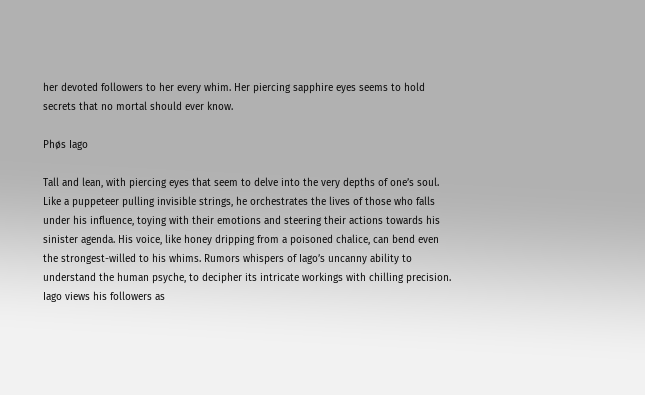her devoted followers to her every whim. Her piercing sapphire eyes seems to hold secrets that no mortal should ever know.

Phøs Iago

Tall and lean, with piercing eyes that seem to delve into the very depths of one’s soul. Like a puppeteer pulling invisible strings, he orchestrates the lives of those who falls under his influence, toying with their emotions and steering their actions towards his sinister agenda. His voice, like honey dripping from a poisoned chalice, can bend even the strongest-willed to his whims. Rumors whispers of Iago’s uncanny ability to understand the human psyche, to decipher its intricate workings with chilling precision. Iago views his followers as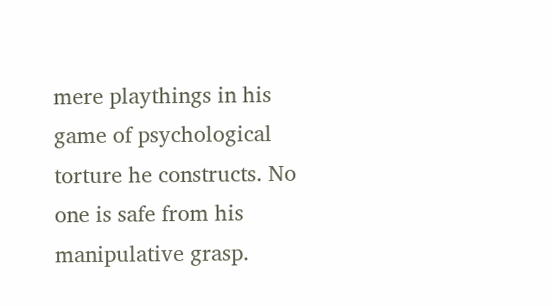mere playthings in his game of psychological torture he constructs. No one is safe from his manipulative grasp.